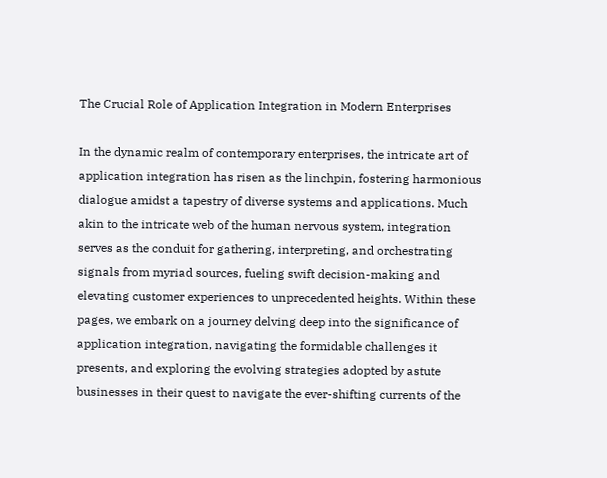The Crucial Role of Application Integration in Modern Enterprises

In the dynamic realm of contemporary enterprises, the intricate art of application integration has risen as the linchpin, fostering harmonious dialogue amidst a tapestry of diverse systems and applications. Much akin to the intricate web of the human nervous system, integration serves as the conduit for gathering, interpreting, and orchestrating signals from myriad sources, fueling swift decision-making and elevating customer experiences to unprecedented heights. Within these pages, we embark on a journey delving deep into the significance of application integration, navigating the formidable challenges it presents, and exploring the evolving strategies adopted by astute businesses in their quest to navigate the ever-shifting currents of the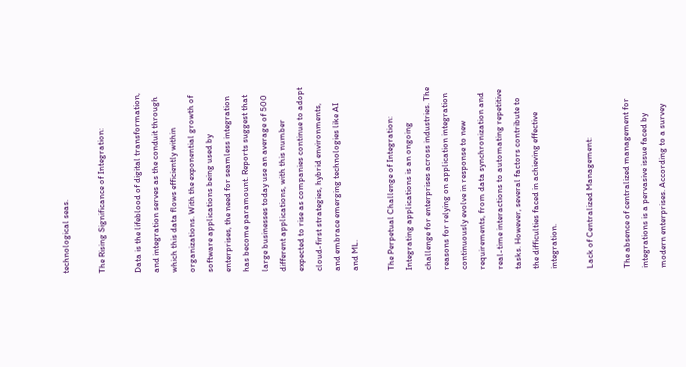technological seas.

The Rising Significance of Integration:

Data is the lifeblood of digital transformation, and integration serves as the conduit through which this data flows efficiently within organizations. With the exponential growth of software applications being used by enterprises, the need for seamless integration has become paramount. Reports suggest that large businesses today use an average of 500 different applications, with this number expected to rise as companies continue to adopt cloud-first strategies, hybrid environments, and embrace emerging technologies like AI and ML.

The Perpetual Challenge of Integration: Integrating applications is an ongoing challenge for enterprises across industries. The reasons for relying on application integration continuously evolve in response to new requirements, from data synchronization and real-time interactions to automating repetitive tasks. However, several factors contribute to the difficulties faced in achieving effective integration.

Lack of Centralized Management:

The absence of centralized management for integrations is a pervasive issue faced by modern enterprises. According to a survey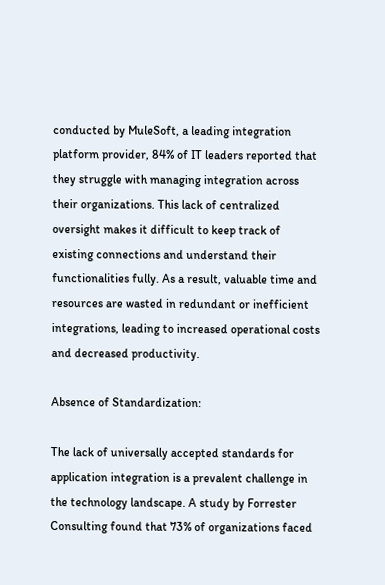conducted by MuleSoft, a leading integration platform provider, 84% of IT leaders reported that they struggle with managing integration across their organizations. This lack of centralized oversight makes it difficult to keep track of existing connections and understand their functionalities fully. As a result, valuable time and resources are wasted in redundant or inefficient integrations, leading to increased operational costs and decreased productivity.

Absence of Standardization:

The lack of universally accepted standards for application integration is a prevalent challenge in the technology landscape. A study by Forrester Consulting found that 73% of organizations faced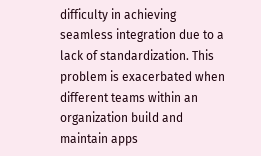difficulty in achieving seamless integration due to a lack of standardization. This problem is exacerbated when different teams within an organization build and maintain apps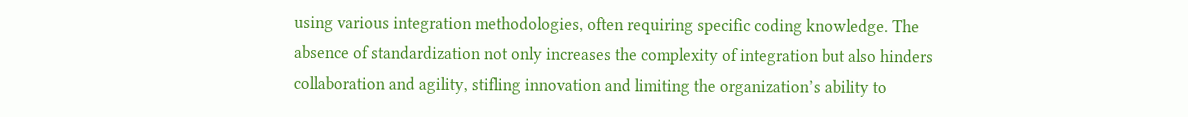using various integration methodologies, often requiring specific coding knowledge. The absence of standardization not only increases the complexity of integration but also hinders collaboration and agility, stifling innovation and limiting the organization’s ability to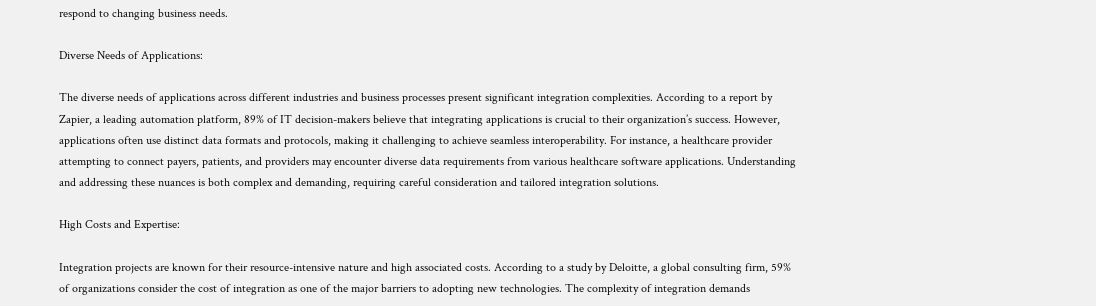respond to changing business needs.

Diverse Needs of Applications:

The diverse needs of applications across different industries and business processes present significant integration complexities. According to a report by Zapier, a leading automation platform, 89% of IT decision-makers believe that integrating applications is crucial to their organization’s success. However, applications often use distinct data formats and protocols, making it challenging to achieve seamless interoperability. For instance, a healthcare provider attempting to connect payers, patients, and providers may encounter diverse data requirements from various healthcare software applications. Understanding and addressing these nuances is both complex and demanding, requiring careful consideration and tailored integration solutions.

High Costs and Expertise:

Integration projects are known for their resource-intensive nature and high associated costs. According to a study by Deloitte, a global consulting firm, 59% of organizations consider the cost of integration as one of the major barriers to adopting new technologies. The complexity of integration demands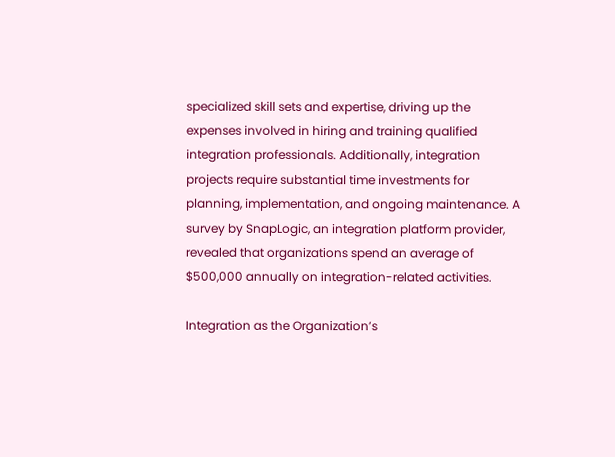specialized skill sets and expertise, driving up the expenses involved in hiring and training qualified integration professionals. Additionally, integration projects require substantial time investments for planning, implementation, and ongoing maintenance. A survey by SnapLogic, an integration platform provider, revealed that organizations spend an average of $500,000 annually on integration-related activities.

Integration as the Organization’s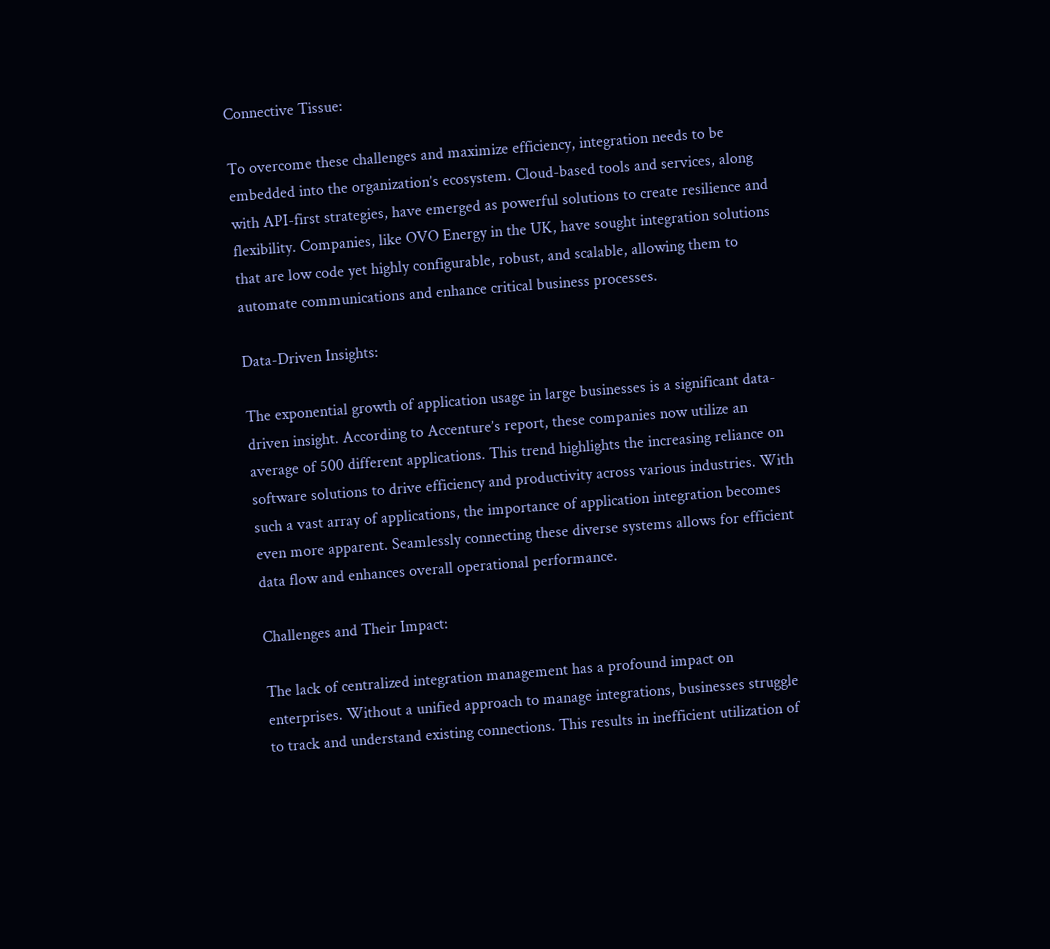Connective Tissue:

To overcome these challenges and maximize efficiency, integration needs to be embedded into the organization’s ecosystem. Cloud-based tools and services, along with API-first strategies, have emerged as powerful solutions to create resilience and flexibility. Companies, like OVO Energy in the UK, have sought integration solutions that are low code yet highly configurable, robust, and scalable, allowing them to automate communications and enhance critical business processes.

Data-Driven Insights:

The exponential growth of application usage in large businesses is a significant data-driven insight. According to Accenture’s report, these companies now utilize an average of 500 different applications. This trend highlights the increasing reliance on software solutions to drive efficiency and productivity across various industries. With such a vast array of applications, the importance of application integration becomes even more apparent. Seamlessly connecting these diverse systems allows for efficient data flow and enhances overall operational performance.

Challenges and Their Impact:

The lack of centralized integration management has a profound impact on enterprises. Without a unified approach to manage integrations, businesses struggle to track and understand existing connections. This results in inefficient utilization of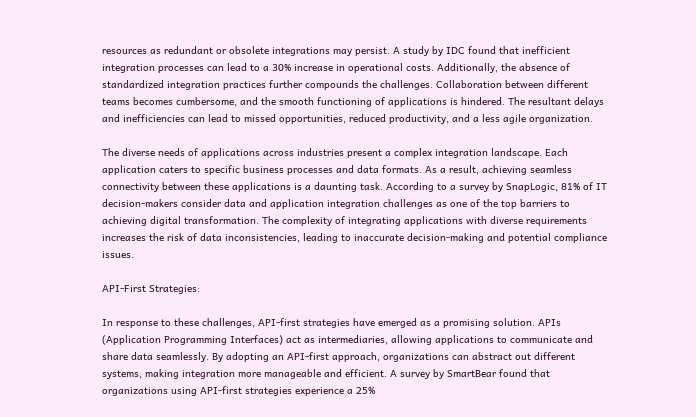resources as redundant or obsolete integrations may persist. A study by IDC found that inefficient integration processes can lead to a 30% increase in operational costs. Additionally, the absence of standardized integration practices further compounds the challenges. Collaboration between different teams becomes cumbersome, and the smooth functioning of applications is hindered. The resultant delays and inefficiencies can lead to missed opportunities, reduced productivity, and a less agile organization.

The diverse needs of applications across industries present a complex integration landscape. Each application caters to specific business processes and data formats. As a result, achieving seamless connectivity between these applications is a daunting task. According to a survey by SnapLogic, 81% of IT decision-makers consider data and application integration challenges as one of the top barriers to achieving digital transformation. The complexity of integrating applications with diverse requirements increases the risk of data inconsistencies, leading to inaccurate decision-making and potential compliance issues.

API-First Strategies:

In response to these challenges, API-first strategies have emerged as a promising solution. APIs (Application Programming Interfaces) act as intermediaries, allowing applications to communicate and share data seamlessly. By adopting an API-first approach, organizations can abstract out different systems, making integration more manageable and efficient. A survey by SmartBear found that organizations using API-first strategies experience a 25%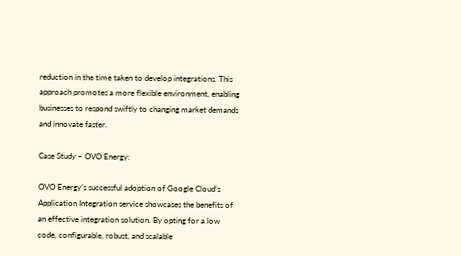reduction in the time taken to develop integrations. This approach promotes a more flexible environment, enabling businesses to respond swiftly to changing market demands and innovate faster.

Case Study – OVO Energy:

OVO Energy’s successful adoption of Google Cloud’s Application Integration service showcases the benefits of an effective integration solution. By opting for a low code, configurable, robust, and scalable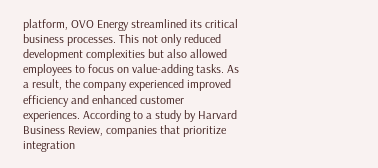platform, OVO Energy streamlined its critical business processes. This not only reduced development complexities but also allowed employees to focus on value-adding tasks. As a result, the company experienced improved efficiency and enhanced customer experiences. According to a study by Harvard Business Review, companies that prioritize integration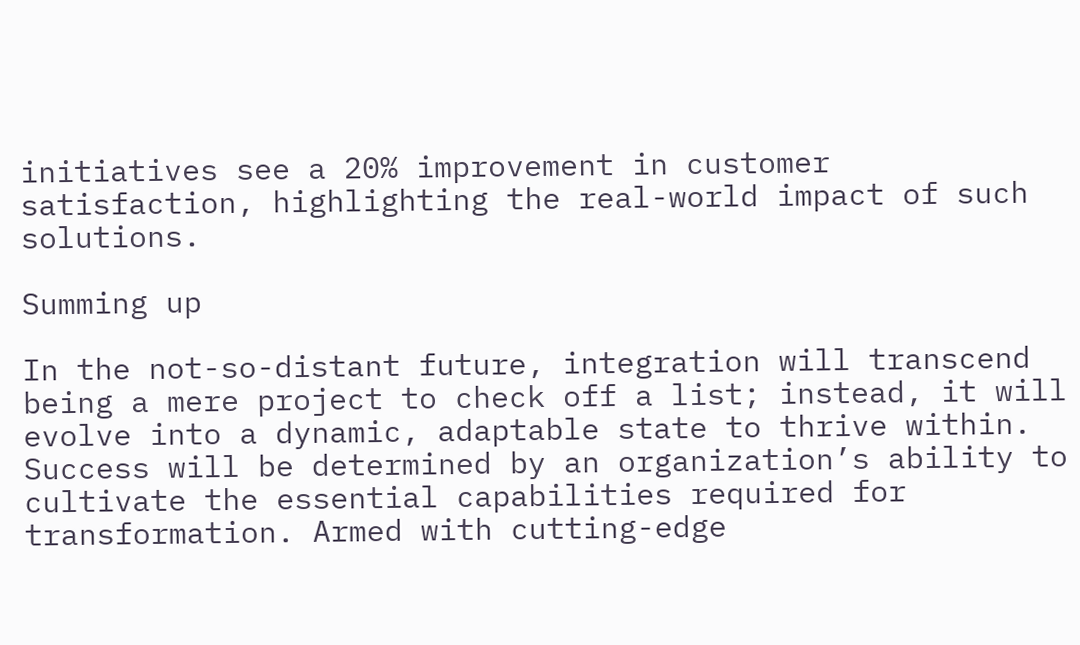initiatives see a 20% improvement in customer satisfaction, highlighting the real-world impact of such solutions.

Summing up

In the not-so-distant future, integration will transcend being a mere project to check off a list; instead, it will evolve into a dynamic, adaptable state to thrive within. Success will be determined by an organization’s ability to cultivate the essential capabilities required for transformation. Armed with cutting-edge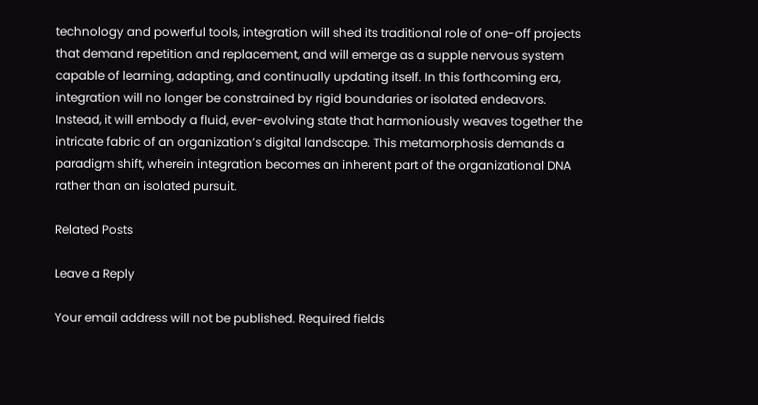technology and powerful tools, integration will shed its traditional role of one-off projects that demand repetition and replacement, and will emerge as a supple nervous system capable of learning, adapting, and continually updating itself. In this forthcoming era, integration will no longer be constrained by rigid boundaries or isolated endeavors. Instead, it will embody a fluid, ever-evolving state that harmoniously weaves together the intricate fabric of an organization’s digital landscape. This metamorphosis demands a paradigm shift, wherein integration becomes an inherent part of the organizational DNA rather than an isolated pursuit.

Related Posts

Leave a Reply

Your email address will not be published. Required fields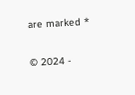are marked *

© 2024 -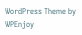WordPress Theme by WPEnjoy